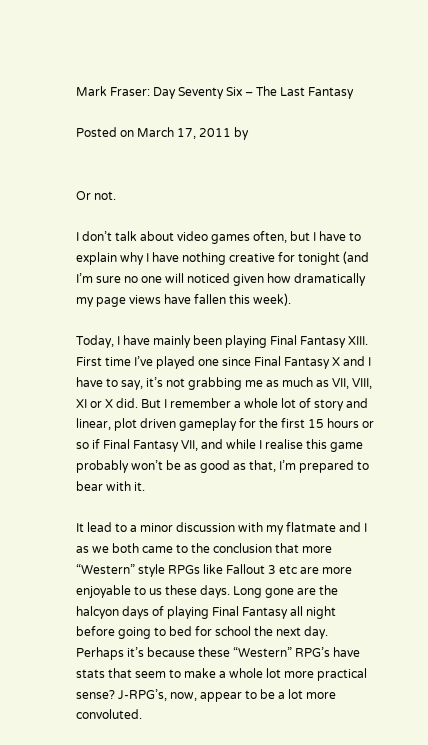Mark Fraser: Day Seventy Six – The Last Fantasy

Posted on March 17, 2011 by


Or not.

I don’t talk about video games often, but I have to explain why I have nothing creative for tonight (and I’m sure no one will noticed given how dramatically my page views have fallen this week).

Today, I have mainly been playing Final Fantasy XIII. First time I’ve played one since Final Fantasy X and I have to say, it’s not grabbing me as much as VII, VIII, XI or X did. But I remember a whole lot of story and linear, plot driven gameplay for the first 15 hours or so if Final Fantasy VII, and while I realise this game probably won’t be as good as that, I’m prepared to bear with it.

It lead to a minor discussion with my flatmate and I as we both came to the conclusion that more “Western” style RPGs like Fallout 3 etc are more enjoyable to us these days. Long gone are the halcyon days of playing Final Fantasy all night before going to bed for school the next day. Perhaps it’s because these “Western” RPG’s have stats that seem to make a whole lot more practical sense? J-RPG’s, now, appear to be a lot more convoluted.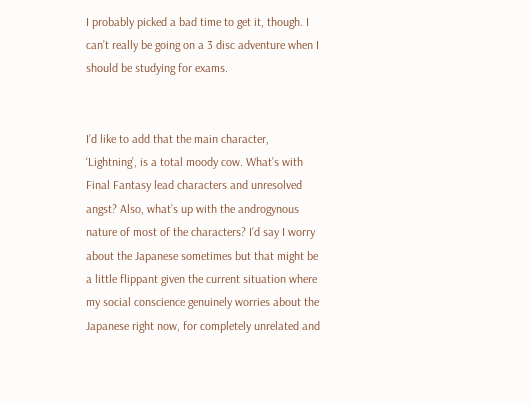I probably picked a bad time to get it, though. I can’t really be going on a 3 disc adventure when I should be studying for exams.


I’d like to add that the main character, ‘Lightning’, is a total moody cow. What’s with Final Fantasy lead characters and unresolved angst? Also, what’s up with the androgynous nature of most of the characters? I’d say I worry about the Japanese sometimes but that might be a little flippant given the current situation where my social conscience genuinely worries about the Japanese right now, for completely unrelated and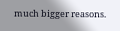much bigger reasons.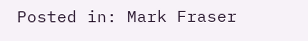Posted in: Mark Fraser